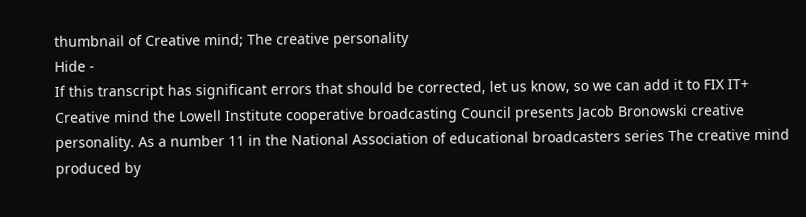thumbnail of Creative mind; The creative personality
Hide -
If this transcript has significant errors that should be corrected, let us know, so we can add it to FIX IT+
Creative mind the Lowell Institute cooperative broadcasting Council presents Jacob Bronowski creative personality. As a number 11 in the National Association of educational broadcasters series The creative mind produced by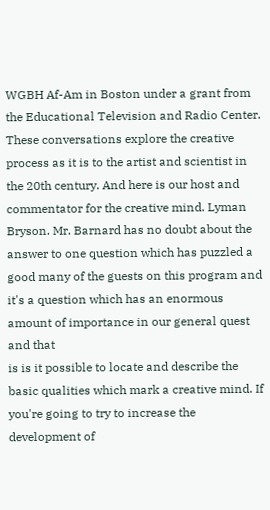WGBH Af-Am in Boston under a grant from the Educational Television and Radio Center. These conversations explore the creative process as it is to the artist and scientist in the 20th century. And here is our host and commentator for the creative mind. Lyman Bryson. Mr. Barnard has no doubt about the answer to one question which has puzzled a good many of the guests on this program and it's a question which has an enormous amount of importance in our general quest and that
is is it possible to locate and describe the basic qualities which mark a creative mind. If you're going to try to increase the development of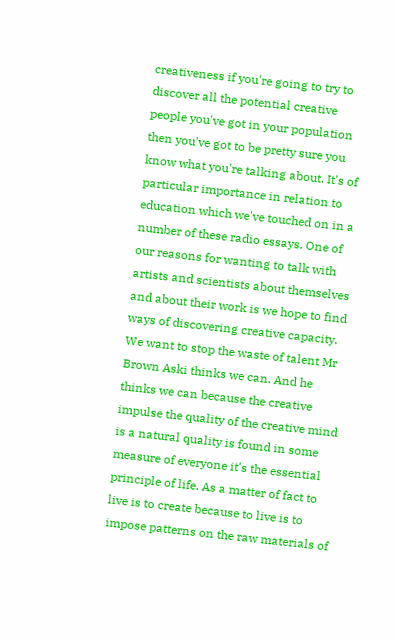creativeness if you're going to try to discover all the potential creative people you've got in your population then you've got to be pretty sure you know what you're talking about. It's of particular importance in relation to education which we've touched on in a number of these radio essays. One of our reasons for wanting to talk with artists and scientists about themselves and about their work is we hope to find ways of discovering creative capacity. We want to stop the waste of talent Mr Brown Aski thinks we can. And he thinks we can because the creative impulse the quality of the creative mind is a natural quality is found in some measure of everyone it's the essential principle of life. As a matter of fact to live is to create because to live is to impose patterns on the raw materials of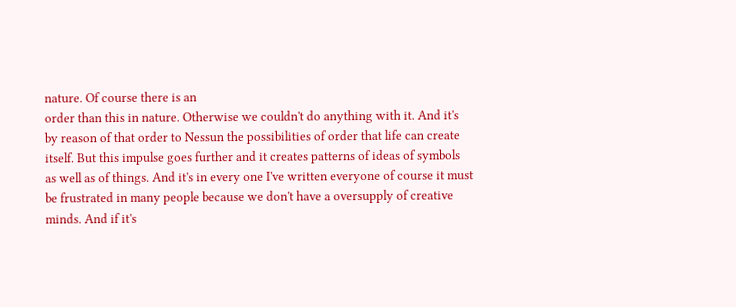nature. Of course there is an
order than this in nature. Otherwise we couldn't do anything with it. And it's by reason of that order to Nessun the possibilities of order that life can create itself. But this impulse goes further and it creates patterns of ideas of symbols as well as of things. And it's in every one I've written everyone of course it must be frustrated in many people because we don't have a oversupply of creative minds. And if it's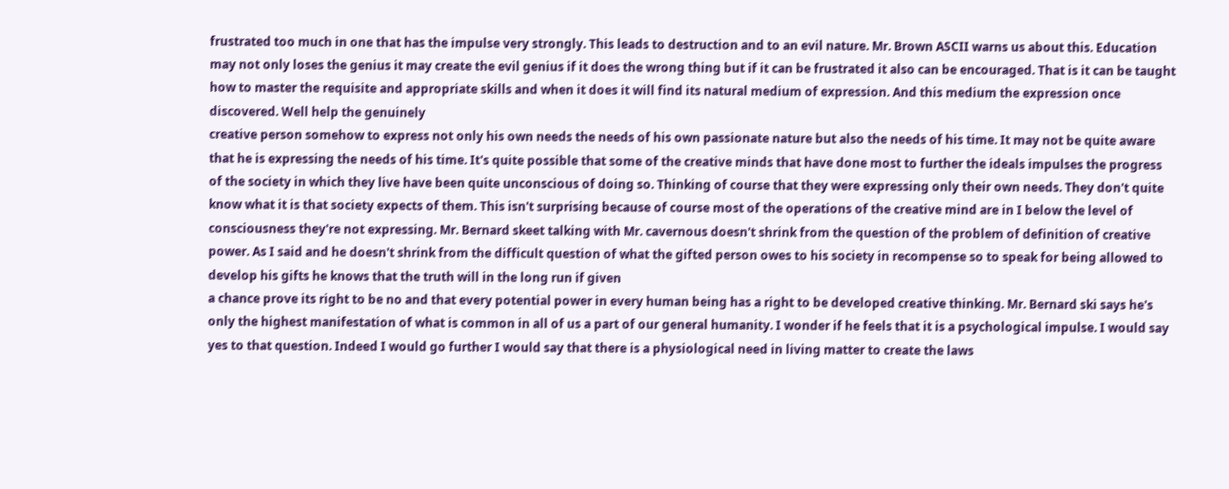frustrated too much in one that has the impulse very strongly. This leads to destruction and to an evil nature. Mr. Brown ASCII warns us about this. Education may not only loses the genius it may create the evil genius if it does the wrong thing but if it can be frustrated it also can be encouraged. That is it can be taught how to master the requisite and appropriate skills and when it does it will find its natural medium of expression. And this medium the expression once discovered. Well help the genuinely
creative person somehow to express not only his own needs the needs of his own passionate nature but also the needs of his time. It may not be quite aware that he is expressing the needs of his time. It's quite possible that some of the creative minds that have done most to further the ideals impulses the progress of the society in which they live have been quite unconscious of doing so. Thinking of course that they were expressing only their own needs. They don't quite know what it is that society expects of them. This isn't surprising because of course most of the operations of the creative mind are in I below the level of consciousness they're not expressing. Mr. Bernard skeet talking with Mr. cavernous doesn't shrink from the question of the problem of definition of creative power. As I said and he doesn't shrink from the difficult question of what the gifted person owes to his society in recompense so to speak for being allowed to develop his gifts he knows that the truth will in the long run if given
a chance prove its right to be no and that every potential power in every human being has a right to be developed creative thinking. Mr. Bernard ski says he's only the highest manifestation of what is common in all of us a part of our general humanity. I wonder if he feels that it is a psychological impulse. I would say yes to that question. Indeed I would go further I would say that there is a physiological need in living matter to create the laws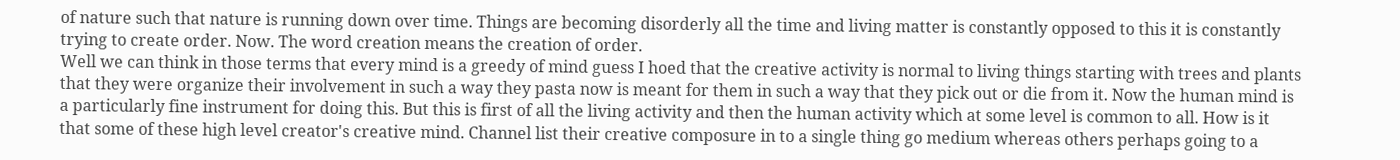of nature such that nature is running down over time. Things are becoming disorderly all the time and living matter is constantly opposed to this it is constantly trying to create order. Now. The word creation means the creation of order.
Well we can think in those terms that every mind is a greedy of mind guess I hoed that the creative activity is normal to living things starting with trees and plants that they were organize their involvement in such a way they pasta now is meant for them in such a way that they pick out or die from it. Now the human mind is a particularly fine instrument for doing this. But this is first of all the living activity and then the human activity which at some level is common to all. How is it that some of these high level creator's creative mind. Channel list their creative composure in to a single thing go medium whereas others perhaps going to a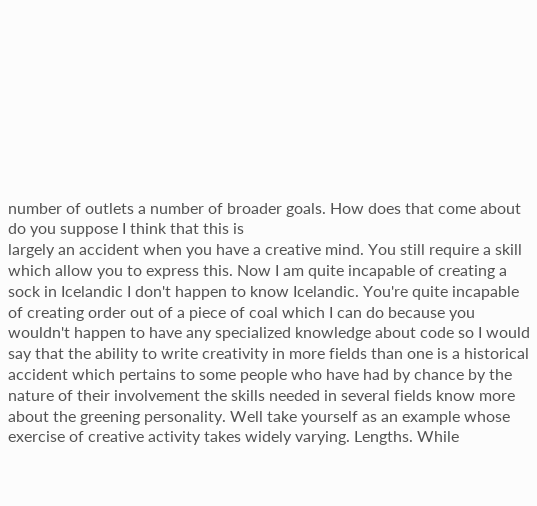number of outlets a number of broader goals. How does that come about do you suppose I think that this is
largely an accident when you have a creative mind. You still require a skill which allow you to express this. Now I am quite incapable of creating a sock in Icelandic I don't happen to know Icelandic. You're quite incapable of creating order out of a piece of coal which I can do because you wouldn't happen to have any specialized knowledge about code so I would say that the ability to write creativity in more fields than one is a historical accident which pertains to some people who have had by chance by the nature of their involvement the skills needed in several fields know more about the greening personality. Well take yourself as an example whose exercise of creative activity takes widely varying. Lengths. While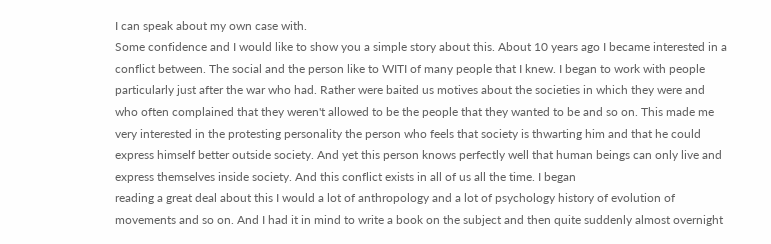I can speak about my own case with.
Some confidence and I would like to show you a simple story about this. About 10 years ago I became interested in a conflict between. The social and the person like to WITI of many people that I knew. I began to work with people particularly just after the war who had. Rather were baited us motives about the societies in which they were and who often complained that they weren't allowed to be the people that they wanted to be and so on. This made me very interested in the protesting personality the person who feels that society is thwarting him and that he could express himself better outside society. And yet this person knows perfectly well that human beings can only live and express themselves inside society. And this conflict exists in all of us all the time. I began
reading a great deal about this I would a lot of anthropology and a lot of psychology history of evolution of movements and so on. And I had it in mind to write a book on the subject and then quite suddenly almost overnight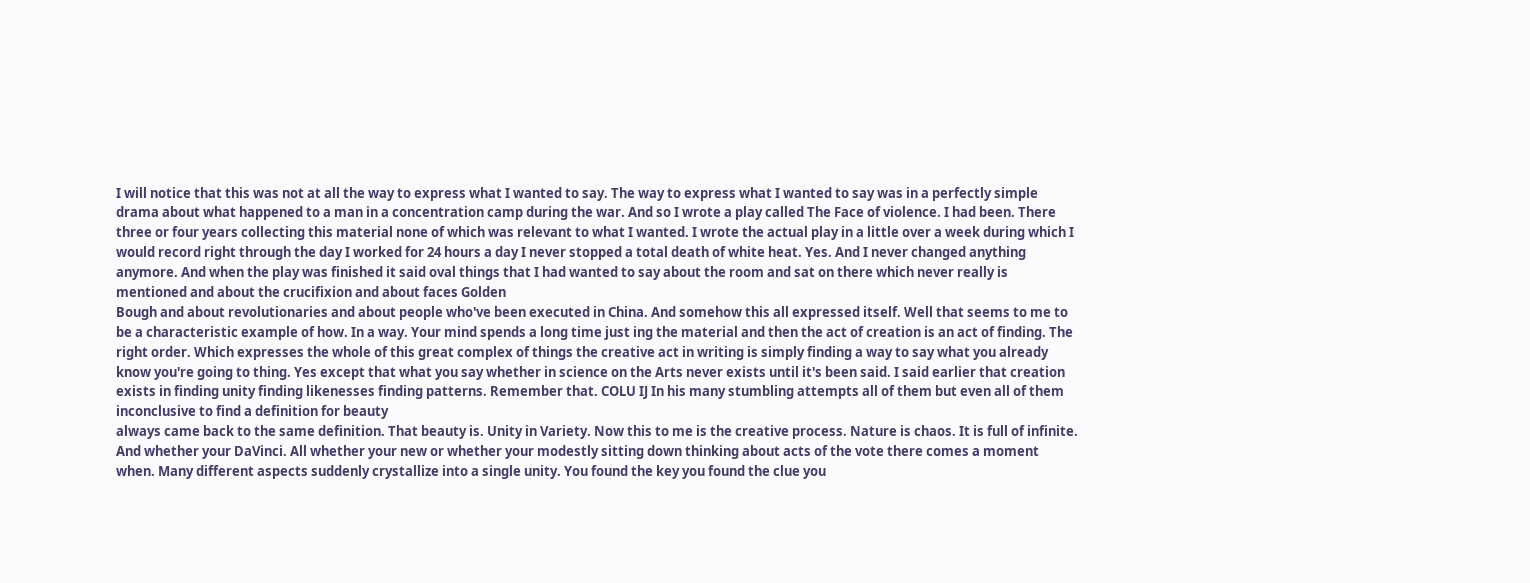I will notice that this was not at all the way to express what I wanted to say. The way to express what I wanted to say was in a perfectly simple drama about what happened to a man in a concentration camp during the war. And so I wrote a play called The Face of violence. I had been. There three or four years collecting this material none of which was relevant to what I wanted. I wrote the actual play in a little over a week during which I would record right through the day I worked for 24 hours a day I never stopped a total death of white heat. Yes. And I never changed anything anymore. And when the play was finished it said oval things that I had wanted to say about the room and sat on there which never really is mentioned and about the crucifixion and about faces Golden
Bough and about revolutionaries and about people who've been executed in China. And somehow this all expressed itself. Well that seems to me to be a characteristic example of how. In a way. Your mind spends a long time just ing the material and then the act of creation is an act of finding. The right order. Which expresses the whole of this great complex of things the creative act in writing is simply finding a way to say what you already know you're going to thing. Yes except that what you say whether in science on the Arts never exists until it's been said. I said earlier that creation exists in finding unity finding likenesses finding patterns. Remember that. COLU IJ In his many stumbling attempts all of them but even all of them inconclusive to find a definition for beauty
always came back to the same definition. That beauty is. Unity in Variety. Now this to me is the creative process. Nature is chaos. It is full of infinite. And whether your DaVinci. All whether your new or whether your modestly sitting down thinking about acts of the vote there comes a moment when. Many different aspects suddenly crystallize into a single unity. You found the key you found the clue you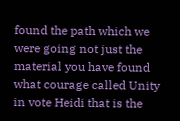found the path which we were going not just the material you have found what courage called Unity in vote Heidi that is the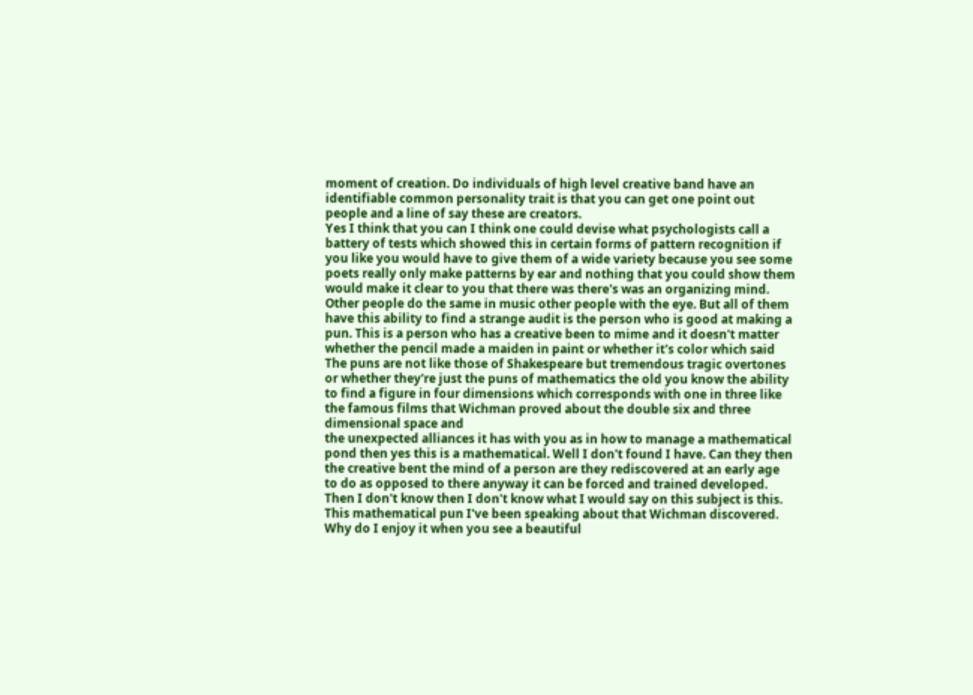moment of creation. Do individuals of high level creative band have an identifiable common personality trait is that you can get one point out people and a line of say these are creators.
Yes I think that you can I think one could devise what psychologists call a battery of tests which showed this in certain forms of pattern recognition if you like you would have to give them of a wide variety because you see some poets really only make patterns by ear and nothing that you could show them would make it clear to you that there was there's was an organizing mind. Other people do the same in music other people with the eye. But all of them have this ability to find a strange audit is the person who is good at making a pun. This is a person who has a creative been to mime and it doesn't matter whether the pencil made a maiden in paint or whether it's color which said The puns are not like those of Shakespeare but tremendous tragic overtones or whether they're just the puns of mathematics the old you know the ability to find a figure in four dimensions which corresponds with one in three like the famous films that Wichman proved about the double six and three dimensional space and
the unexpected alliances it has with you as in how to manage a mathematical pond then yes this is a mathematical. Well I don't found I have. Can they then the creative bent the mind of a person are they rediscovered at an early age to do as opposed to there anyway it can be forced and trained developed. Then I don't know then I don't know what I would say on this subject is this. This mathematical pun I've been speaking about that Wichman discovered. Why do I enjoy it when you see a beautiful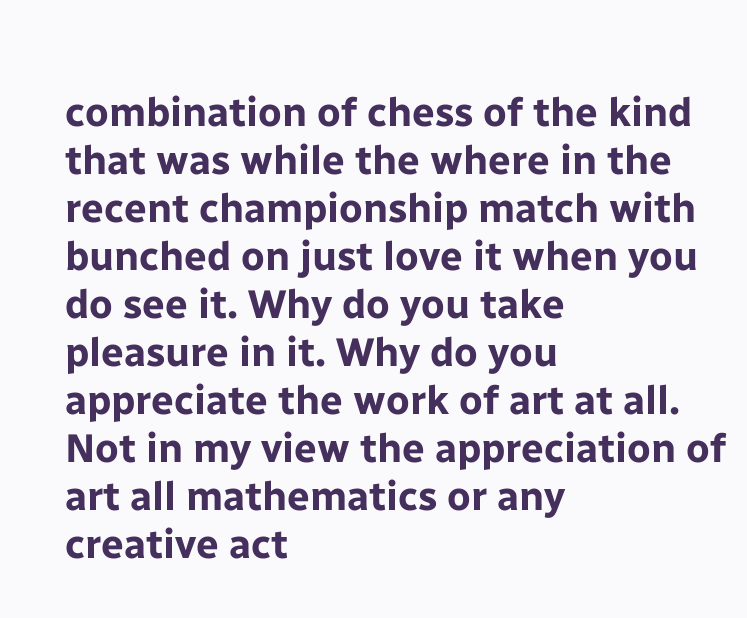combination of chess of the kind that was while the where in the recent championship match with bunched on just love it when you do see it. Why do you take pleasure in it. Why do you appreciate the work of art at all. Not in my view the appreciation of art all mathematics or any creative act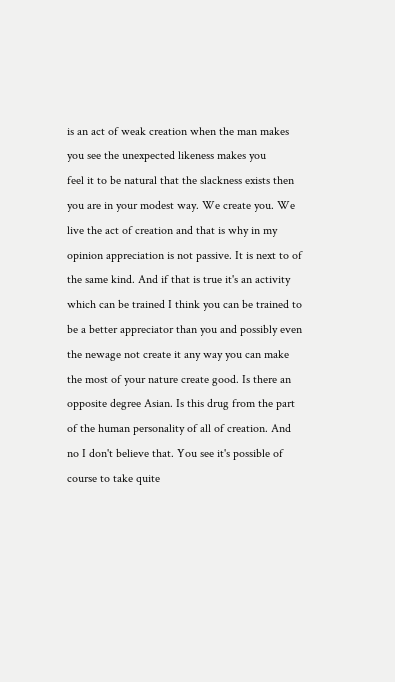is an act of weak creation when the man makes you see the unexpected likeness makes you
feel it to be natural that the slackness exists then you are in your modest way. We create you. We live the act of creation and that is why in my opinion appreciation is not passive. It is next to of the same kind. And if that is true it's an activity which can be trained I think you can be trained to be a better appreciator than you and possibly even the newage not create it any way you can make the most of your nature create good. Is there an opposite degree Asian. Is this drug from the part of the human personality of all of creation. And no I don't believe that. You see it's possible of course to take quite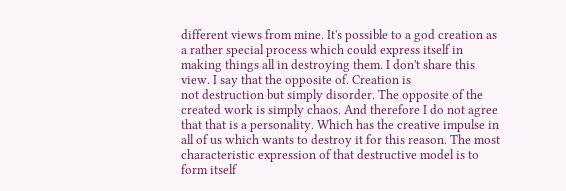different views from mine. It's possible to a god creation as a rather special process which could express itself in making things all in destroying them. I don't share this view. I say that the opposite of. Creation is
not destruction but simply disorder. The opposite of the created work is simply chaos. And therefore I do not agree that that is a personality. Which has the creative impulse in all of us which wants to destroy it for this reason. The most characteristic expression of that destructive model is to form itself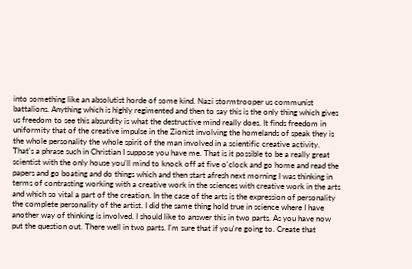into something like an absolutist horde of some kind. Nazi stormtrooper us communist battalions. Anything which is highly regimented and then to say this is the only thing which gives us freedom to see this absurdity is what the destructive mind really does. It finds freedom in uniformity that of the creative impulse in the Zionist involving the homelands of speak they is the whole personality the whole spirit of the man involved in a scientific creative activity.
That's a phrase such in Christian I suppose you have me. That is it possible to be a really great scientist with the only house you'll mind to knock off at five o'clock and go home and read the papers and go boating and do things which and then start afresh next morning I was thinking in terms of contrasting working with a creative work in the sciences with creative work in the arts and which so vital a part of the creation. In the case of the arts is the expression of personality the complete personality of the artist. I did the same thing hold true in science where I have another way of thinking is involved. I should like to answer this in two parts. As you have now put the question out. There well in two parts. I'm sure that if you're going to. Create that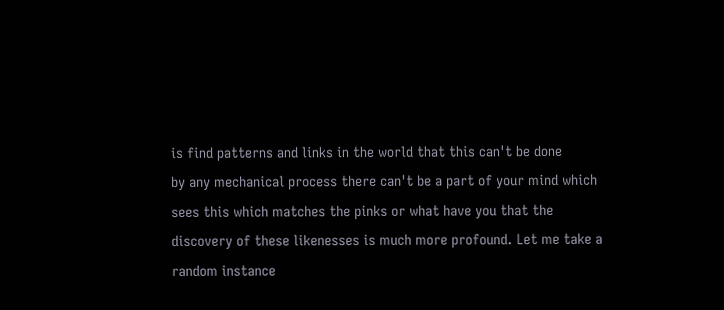is find patterns and links in the world that this can't be done
by any mechanical process there can't be a part of your mind which sees this which matches the pinks or what have you that the discovery of these likenesses is much more profound. Let me take a random instance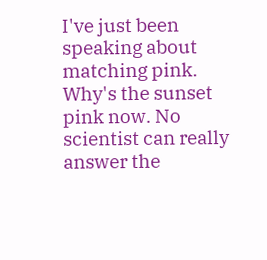I've just been speaking about matching pink. Why's the sunset pink now. No scientist can really answer the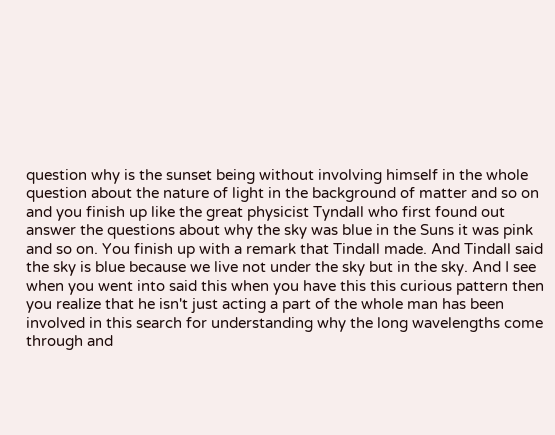question why is the sunset being without involving himself in the whole question about the nature of light in the background of matter and so on and you finish up like the great physicist Tyndall who first found out answer the questions about why the sky was blue in the Suns it was pink and so on. You finish up with a remark that Tindall made. And Tindall said the sky is blue because we live not under the sky but in the sky. And I see when you went into said this when you have this this curious pattern then you realize that he isn't just acting a part of the whole man has been involved in this search for understanding why the long wavelengths come through and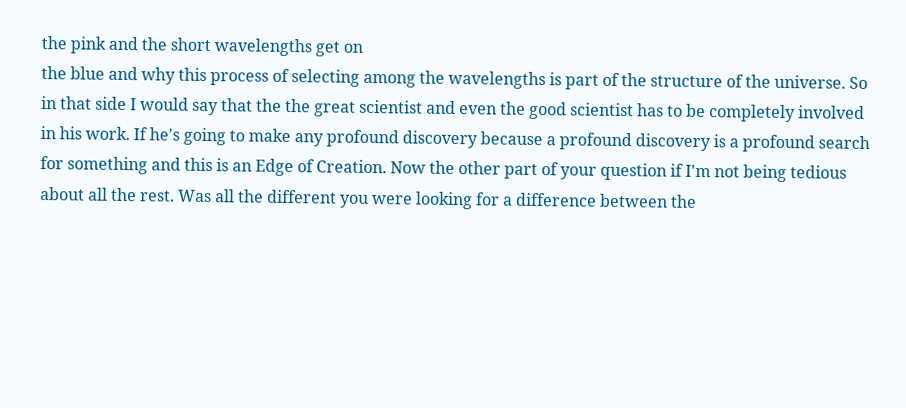the pink and the short wavelengths get on
the blue and why this process of selecting among the wavelengths is part of the structure of the universe. So in that side I would say that the the great scientist and even the good scientist has to be completely involved in his work. If he's going to make any profound discovery because a profound discovery is a profound search for something and this is an Edge of Creation. Now the other part of your question if I'm not being tedious about all the rest. Was all the different you were looking for a difference between the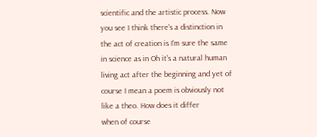scientific and the artistic process. Now you see I think there's a distinction in the act of creation is I'm sure the same in science as in Oh it's a natural human living act after the beginning and yet of course I mean a poem is obviously not like a theo. How does it differ
when of course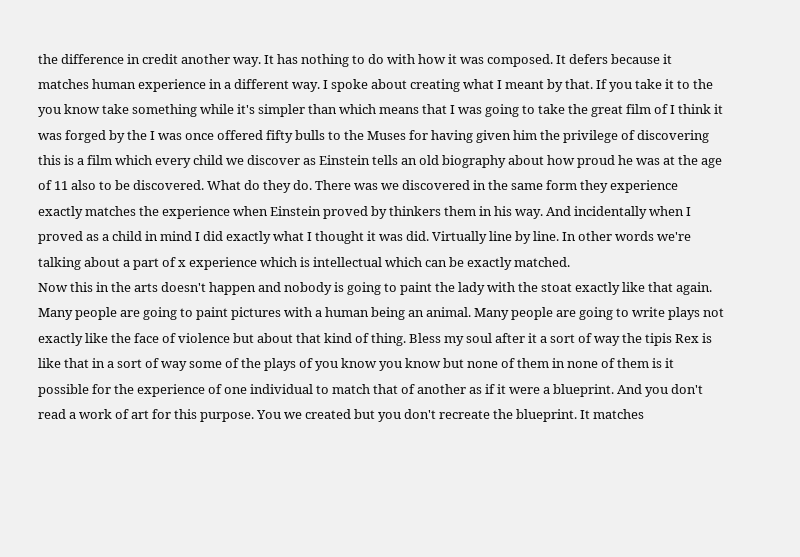the difference in credit another way. It has nothing to do with how it was composed. It defers because it matches human experience in a different way. I spoke about creating what I meant by that. If you take it to the you know take something while it's simpler than which means that I was going to take the great film of I think it was forged by the I was once offered fifty bulls to the Muses for having given him the privilege of discovering this is a film which every child we discover as Einstein tells an old biography about how proud he was at the age of 11 also to be discovered. What do they do. There was we discovered in the same form they experience exactly matches the experience when Einstein proved by thinkers them in his way. And incidentally when I proved as a child in mind I did exactly what I thought it was did. Virtually line by line. In other words we're talking about a part of x experience which is intellectual which can be exactly matched.
Now this in the arts doesn't happen and nobody is going to paint the lady with the stoat exactly like that again. Many people are going to paint pictures with a human being an animal. Many people are going to write plays not exactly like the face of violence but about that kind of thing. Bless my soul after it a sort of way the tipis Rex is like that in a sort of way some of the plays of you know you know but none of them in none of them is it possible for the experience of one individual to match that of another as if it were a blueprint. And you don't read a work of art for this purpose. You we created but you don't recreate the blueprint. It matches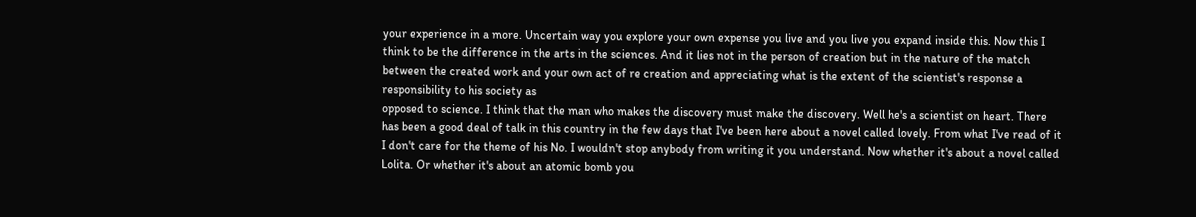your experience in a more. Uncertain way you explore your own expense you live and you live you expand inside this. Now this I think to be the difference in the arts in the sciences. And it lies not in the person of creation but in the nature of the match between the created work and your own act of re creation and appreciating what is the extent of the scientist's response a responsibility to his society as
opposed to science. I think that the man who makes the discovery must make the discovery. Well he's a scientist on heart. There has been a good deal of talk in this country in the few days that I've been here about a novel called lovely. From what I've read of it I don't care for the theme of his No. I wouldn't stop anybody from writing it you understand. Now whether it's about a novel called Lolita. Or whether it's about an atomic bomb you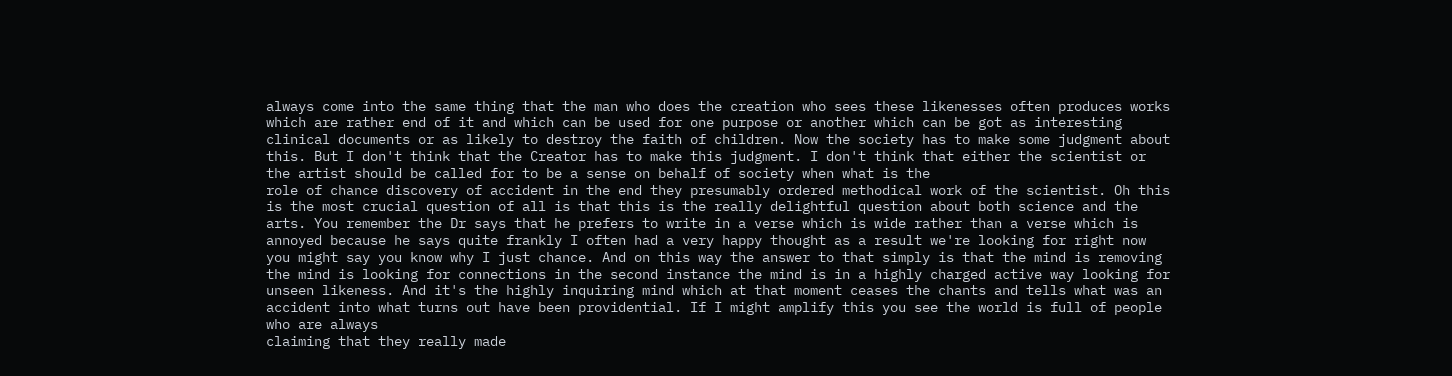always come into the same thing that the man who does the creation who sees these likenesses often produces works which are rather end of it and which can be used for one purpose or another which can be got as interesting clinical documents or as likely to destroy the faith of children. Now the society has to make some judgment about this. But I don't think that the Creator has to make this judgment. I don't think that either the scientist or the artist should be called for to be a sense on behalf of society when what is the
role of chance discovery of accident in the end they presumably ordered methodical work of the scientist. Oh this is the most crucial question of all is that this is the really delightful question about both science and the arts. You remember the Dr says that he prefers to write in a verse which is wide rather than a verse which is annoyed because he says quite frankly I often had a very happy thought as a result we're looking for right now you might say you know why I just chance. And on this way the answer to that simply is that the mind is removing the mind is looking for connections in the second instance the mind is in a highly charged active way looking for unseen likeness. And it's the highly inquiring mind which at that moment ceases the chants and tells what was an accident into what turns out have been providential. If I might amplify this you see the world is full of people who are always
claiming that they really made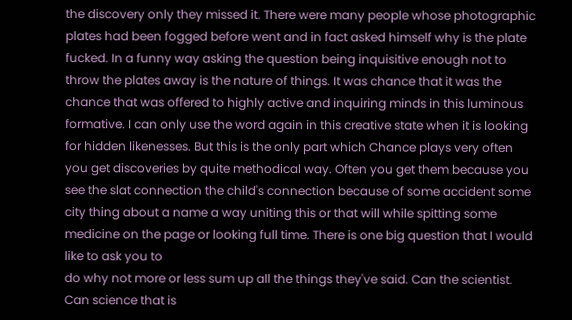the discovery only they missed it. There were many people whose photographic plates had been fogged before went and in fact asked himself why is the plate fucked. In a funny way asking the question being inquisitive enough not to throw the plates away is the nature of things. It was chance that it was the chance that was offered to highly active and inquiring minds in this luminous formative. I can only use the word again in this creative state when it is looking for hidden likenesses. But this is the only part which Chance plays very often you get discoveries by quite methodical way. Often you get them because you see the slat connection the child's connection because of some accident some city thing about a name a way uniting this or that will while spitting some medicine on the page or looking full time. There is one big question that I would like to ask you to
do why not more or less sum up all the things they've said. Can the scientist. Can science that is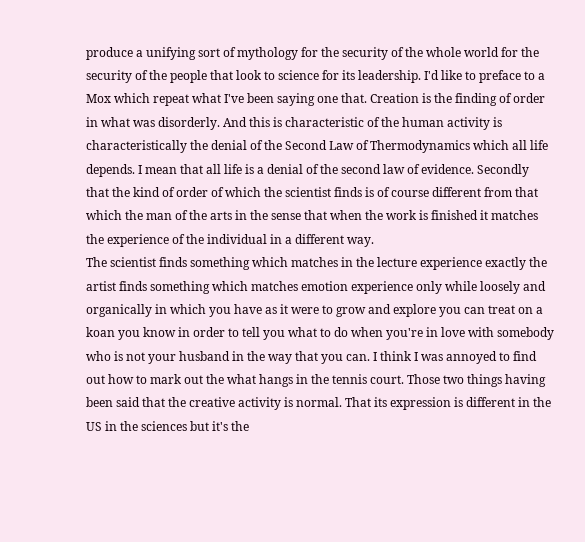produce a unifying sort of mythology for the security of the whole world for the security of the people that look to science for its leadership. I'd like to preface to a Mox which repeat what I've been saying one that. Creation is the finding of order in what was disorderly. And this is characteristic of the human activity is characteristically the denial of the Second Law of Thermodynamics which all life depends. I mean that all life is a denial of the second law of evidence. Secondly that the kind of order of which the scientist finds is of course different from that which the man of the arts in the sense that when the work is finished it matches the experience of the individual in a different way.
The scientist finds something which matches in the lecture experience exactly the artist finds something which matches emotion experience only while loosely and organically in which you have as it were to grow and explore you can treat on a koan you know in order to tell you what to do when you're in love with somebody who is not your husband in the way that you can. I think I was annoyed to find out how to mark out the what hangs in the tennis court. Those two things having been said that the creative activity is normal. That its expression is different in the US in the sciences but it's the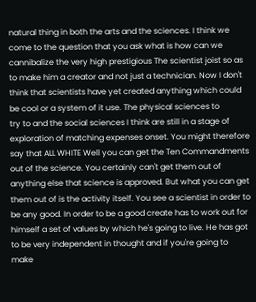natural thing in both the arts and the sciences. I think we come to the question that you ask what is how can we cannibalize the very high prestigious The scientist joist so as to make him a creator and not just a technician. Now I don't think that scientists have yet created anything which could be cool or a system of it use. The physical sciences to
try to and the social sciences I think are still in a stage of exploration of matching expenses onset. You might therefore say that ALL WHITE Well you can get the Ten Commandments out of the science. You certainly can't get them out of anything else that science is approved. But what you can get them out of is the activity itself. You see a scientist in order to be any good. In order to be a good create has to work out for himself a set of values by which he's going to live. He has got to be very independent in thought and if you're going to make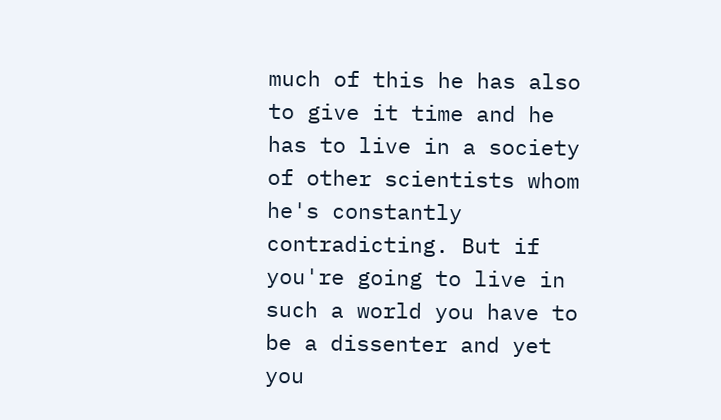much of this he has also to give it time and he has to live in a society of other scientists whom he's constantly contradicting. But if you're going to live in such a world you have to be a dissenter and yet you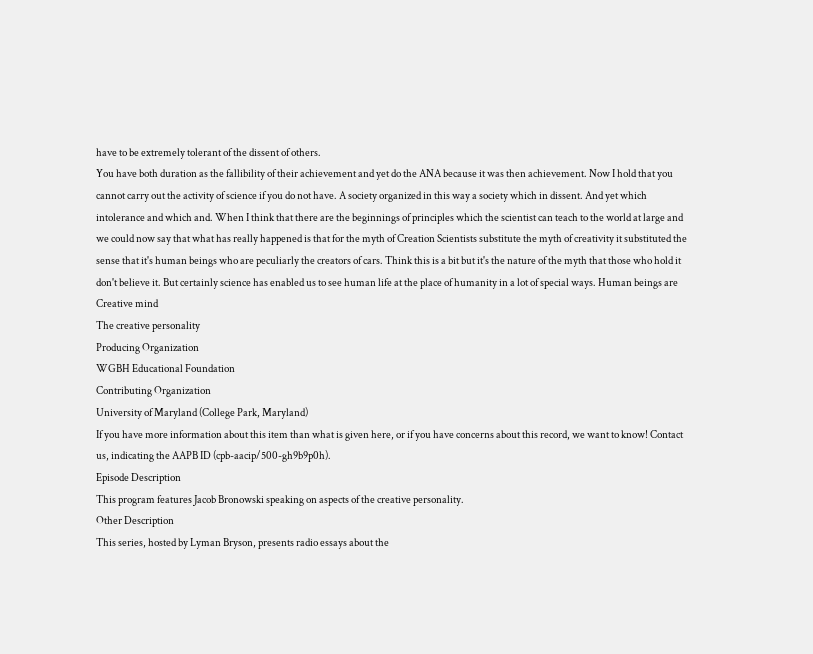have to be extremely tolerant of the dissent of others.
You have both duration as the fallibility of their achievement and yet do the ANA because it was then achievement. Now I hold that you cannot carry out the activity of science if you do not have. A society organized in this way a society which in dissent. And yet which intolerance and which and. When I think that there are the beginnings of principles which the scientist can teach to the world at large and we could now say that what has really happened is that for the myth of Creation Scientists substitute the myth of creativity it substituted the sense that it's human beings who are peculiarly the creators of cars. Think this is a bit but it's the nature of the myth that those who hold it don't believe it. But certainly science has enabled us to see human life at the place of humanity in a lot of special ways. Human beings are
Creative mind
The creative personality
Producing Organization
WGBH Educational Foundation
Contributing Organization
University of Maryland (College Park, Maryland)
If you have more information about this item than what is given here, or if you have concerns about this record, we want to know! Contact us, indicating the AAPB ID (cpb-aacip/500-gh9b9p0h).
Episode Description
This program features Jacob Bronowski speaking on aspects of the creative personality.
Other Description
This series, hosted by Lyman Bryson, presents radio essays about the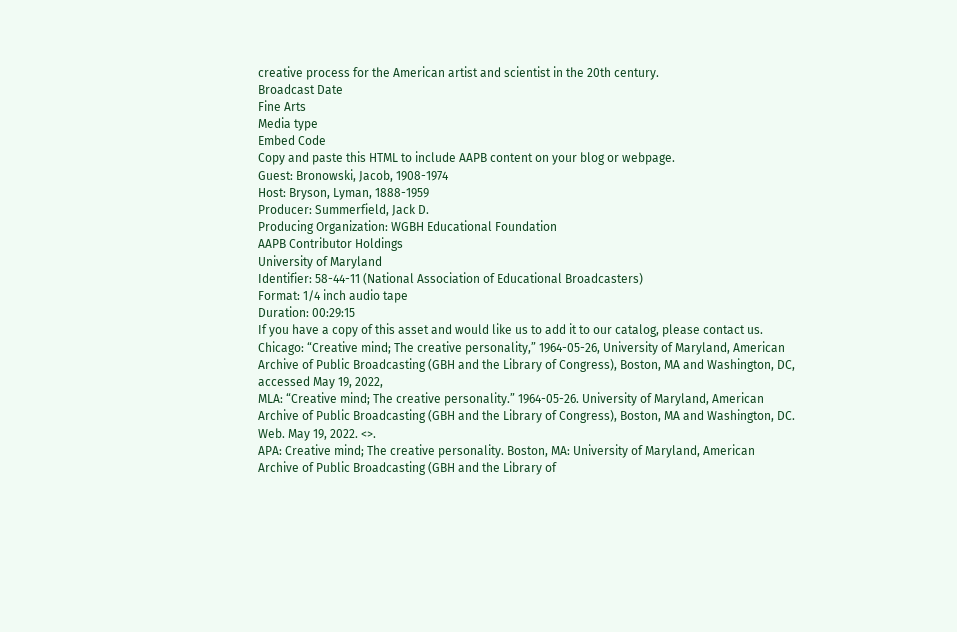creative process for the American artist and scientist in the 20th century.
Broadcast Date
Fine Arts
Media type
Embed Code
Copy and paste this HTML to include AAPB content on your blog or webpage.
Guest: Bronowski, Jacob, 1908-1974
Host: Bryson, Lyman, 1888-1959
Producer: Summerfield, Jack D.
Producing Organization: WGBH Educational Foundation
AAPB Contributor Holdings
University of Maryland
Identifier: 58-44-11 (National Association of Educational Broadcasters)
Format: 1/4 inch audio tape
Duration: 00:29:15
If you have a copy of this asset and would like us to add it to our catalog, please contact us.
Chicago: “Creative mind; The creative personality,” 1964-05-26, University of Maryland, American Archive of Public Broadcasting (GBH and the Library of Congress), Boston, MA and Washington, DC, accessed May 19, 2022,
MLA: “Creative mind; The creative personality.” 1964-05-26. University of Maryland, American Archive of Public Broadcasting (GBH and the Library of Congress), Boston, MA and Washington, DC. Web. May 19, 2022. <>.
APA: Creative mind; The creative personality. Boston, MA: University of Maryland, American Archive of Public Broadcasting (GBH and the Library of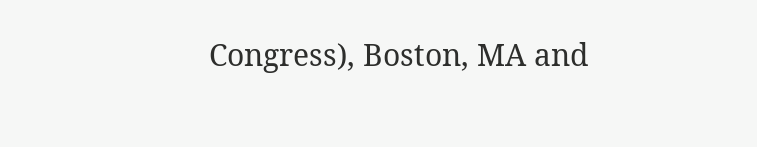Congress), Boston, MA and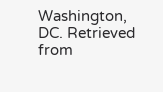Washington, DC. Retrieved from